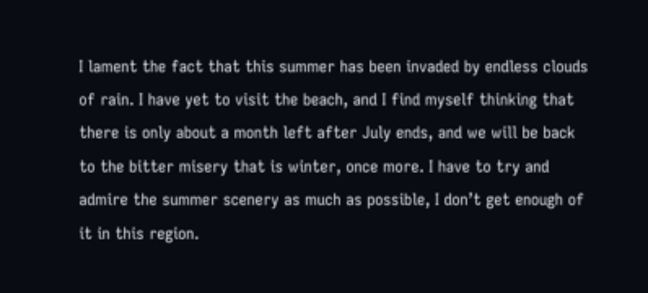I lament the fact that this summer has been invaded by endless clouds of rain. I have yet to visit the beach, and I find myself thinking that there is only about a month left after July ends, and we will be back to the bitter misery that is winter, once more. I have to try and admire the summer scenery as much as possible, I don’t get enough of it in this region.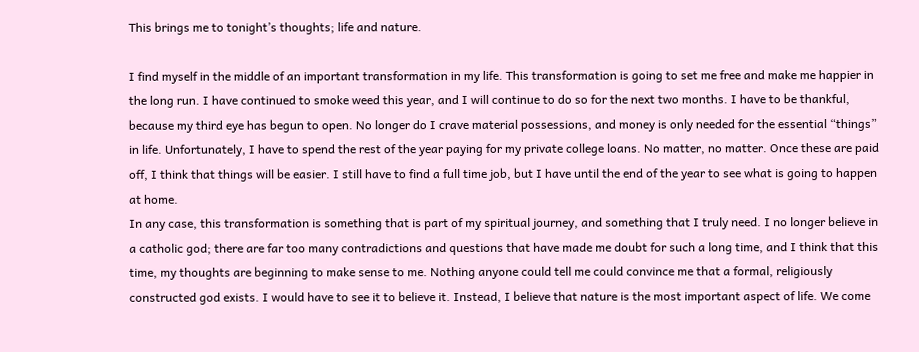This brings me to tonight’s thoughts; life and nature.

I find myself in the middle of an important transformation in my life. This transformation is going to set me free and make me happier in the long run. I have continued to smoke weed this year, and I will continue to do so for the next two months. I have to be thankful, because my third eye has begun to open. No longer do I crave material possessions, and money is only needed for the essential “things” in life. Unfortunately, I have to spend the rest of the year paying for my private college loans. No matter, no matter. Once these are paid off, I think that things will be easier. I still have to find a full time job, but I have until the end of the year to see what is going to happen at home.
In any case, this transformation is something that is part of my spiritual journey, and something that I truly need. I no longer believe in a catholic god; there are far too many contradictions and questions that have made me doubt for such a long time, and I think that this time, my thoughts are beginning to make sense to me. Nothing anyone could tell me could convince me that a formal, religiously constructed god exists. I would have to see it to believe it. Instead, I believe that nature is the most important aspect of life. We come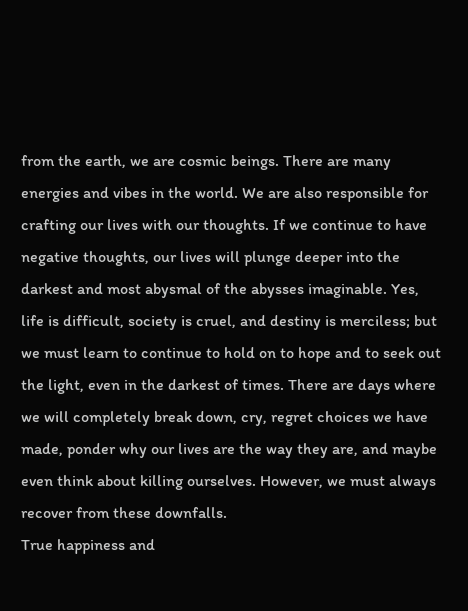from the earth, we are cosmic beings. There are many energies and vibes in the world. We are also responsible for crafting our lives with our thoughts. If we continue to have negative thoughts, our lives will plunge deeper into the darkest and most abysmal of the abysses imaginable. Yes, life is difficult, society is cruel, and destiny is merciless; but we must learn to continue to hold on to hope and to seek out the light, even in the darkest of times. There are days where we will completely break down, cry, regret choices we have made, ponder why our lives are the way they are, and maybe even think about killing ourselves. However, we must always recover from these downfalls.
True happiness and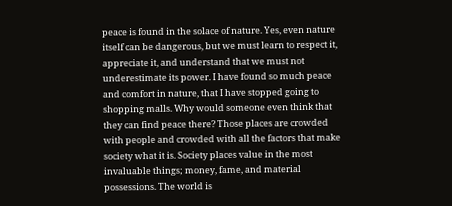peace is found in the solace of nature. Yes, even nature itself can be dangerous, but we must learn to respect it, appreciate it, and understand that we must not underestimate its power. I have found so much peace and comfort in nature, that I have stopped going to shopping malls. Why would someone even think that they can find peace there? Those places are crowded with people and crowded with all the factors that make society what it is. Society places value in the most invaluable things; money, fame, and material possessions. The world is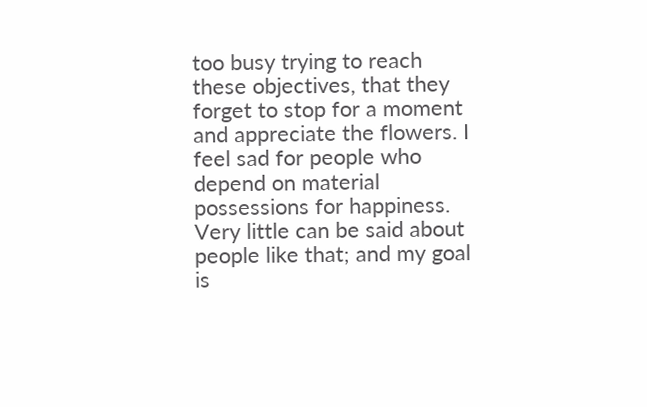too busy trying to reach these objectives, that they forget to stop for a moment and appreciate the flowers. I feel sad for people who depend on material possessions for happiness. Very little can be said about people like that; and my goal is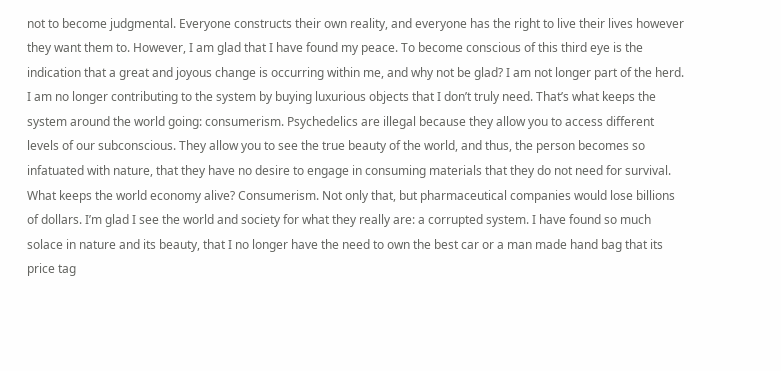not to become judgmental. Everyone constructs their own reality, and everyone has the right to live their lives however they want them to. However, I am glad that I have found my peace. To become conscious of this third eye is the indication that a great and joyous change is occurring within me, and why not be glad? I am not longer part of the herd. I am no longer contributing to the system by buying luxurious objects that I don’t truly need. That’s what keeps the system around the world going: consumerism. Psychedelics are illegal because they allow you to access different levels of our subconscious. They allow you to see the true beauty of the world, and thus, the person becomes so infatuated with nature, that they have no desire to engage in consuming materials that they do not need for survival. What keeps the world economy alive? Consumerism. Not only that, but pharmaceutical companies would lose billions of dollars. I’m glad I see the world and society for what they really are: a corrupted system. I have found so much solace in nature and its beauty, that I no longer have the need to own the best car or a man made hand bag that its price tag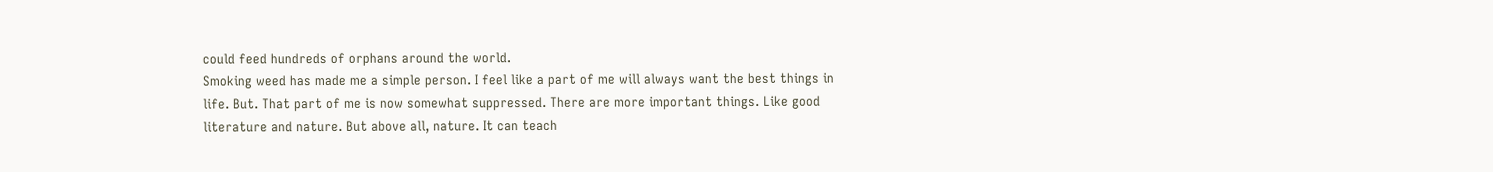could feed hundreds of orphans around the world.
Smoking weed has made me a simple person. I feel like a part of me will always want the best things in life. But. That part of me is now somewhat suppressed. There are more important things. Like good literature and nature. But above all, nature. It can teach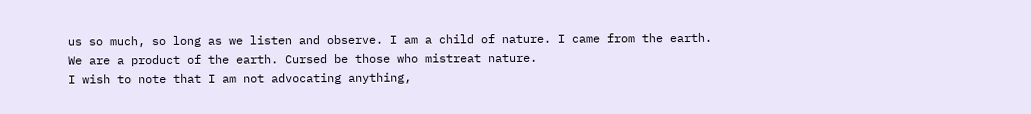us so much, so long as we listen and observe. I am a child of nature. I came from the earth. We are a product of the earth. Cursed be those who mistreat nature.
I wish to note that I am not advocating anything,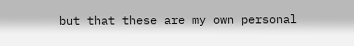but that these are my own personal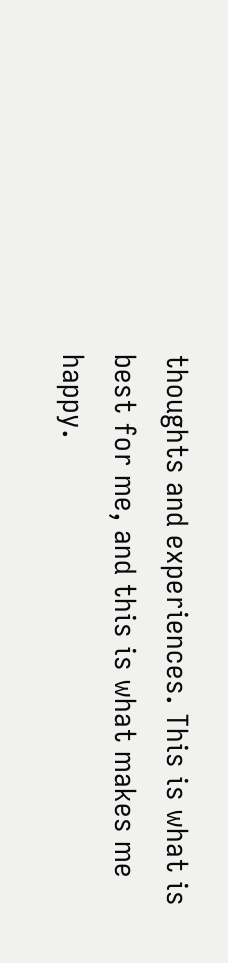thoughts and experiences. This is what is best for me, and this is what makes me happy.